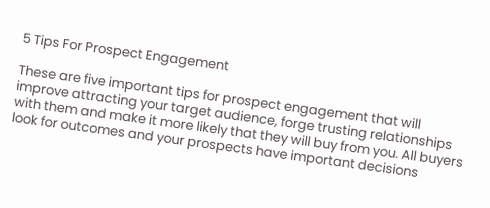5 Tips For Prospect Engagement

These are five important tips for prospect engagement that will improve attracting your target audience, forge trusting relationships with them and make it more likely that they will buy from you. All buyers look for outcomes and your prospects have important decisions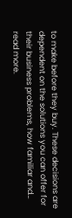to make before they buy. These decisions are dependent on the solutions you can offer for their business problems, how familiar and… read more.